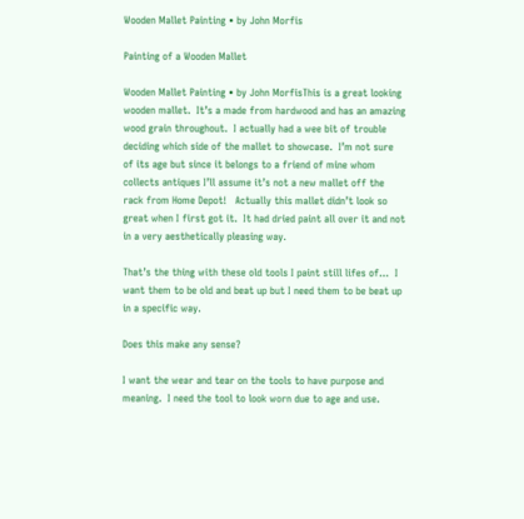Wooden Mallet Painting • by John Morfis

Painting of a Wooden Mallet

Wooden Mallet Painting • by John MorfisThis is a great looking wooden mallet.  It’s a made from hardwood and has an amazing wood grain throughout.  I actually had a wee bit of trouble deciding which side of the mallet to showcase.  I’m not sure of its age but since it belongs to a friend of mine whom collects antiques I’ll assume it’s not a new mallet off the rack from Home Depot!   Actually this mallet didn’t look so great when I first got it.  It had dried paint all over it and not in a very aesthetically pleasing way.

That’s the thing with these old tools I paint still lifes of…  I want them to be old and beat up but I need them to be beat up in a specific way.

Does this make any sense?

I want the wear and tear on the tools to have purpose and meaning.  I need the tool to look worn due to age and use.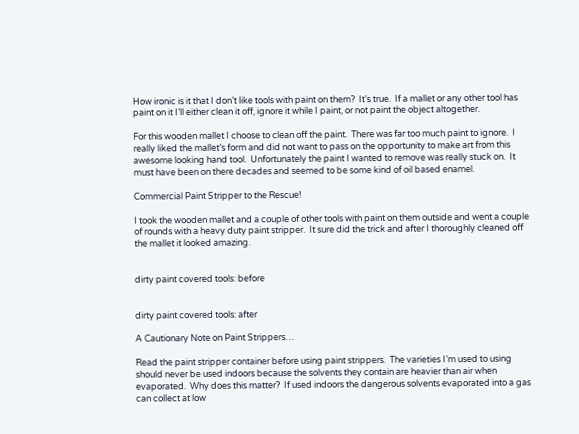How ironic is it that I don’t like tools with paint on them?  It’s true.  If a mallet or any other tool has paint on it I’ll either clean it off, ignore it while I paint, or not paint the object altogether.

For this wooden mallet I choose to clean off the paint.  There was far too much paint to ignore.  I really liked the mallet’s form and did not want to pass on the opportunity to make art from this awesome looking hand tool.  Unfortunately the paint I wanted to remove was really stuck on.  It must have been on there decades and seemed to be some kind of oil based enamel.

Commercial Paint Stripper to the Rescue!

I took the wooden mallet and a couple of other tools with paint on them outside and went a couple of rounds with a heavy duty paint stripper.  It sure did the trick and after I thoroughly cleaned off the mallet it looked amazing.


dirty paint covered tools: before


dirty paint covered tools: after

A Cautionary Note on Paint Strippers…

Read the paint stripper container before using paint strippers.  The varieties I’m used to using should never be used indoors because the solvents they contain are heavier than air when evaporated.  Why does this matter?  If used indoors the dangerous solvents evaporated into a gas can collect at low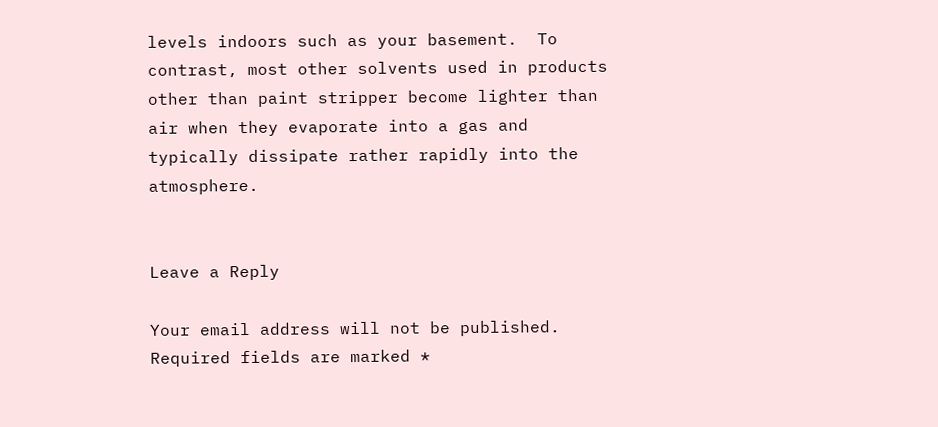levels indoors such as your basement.  To contrast, most other solvents used in products other than paint stripper become lighter than air when they evaporate into a gas and typically dissipate rather rapidly into the atmosphere.


Leave a Reply

Your email address will not be published. Required fields are marked *